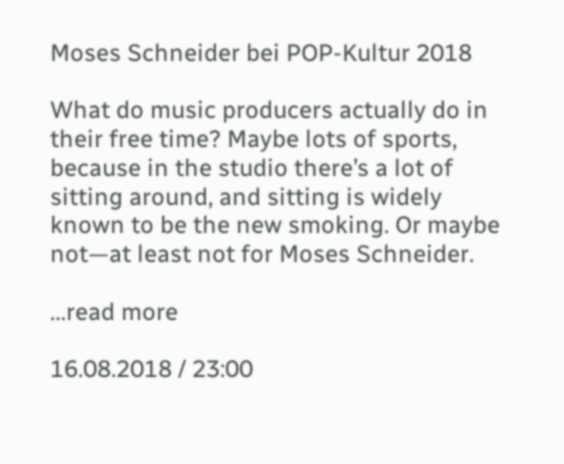Moses Schneider bei POP-Kultur 2018

What do music producers actually do in their free time? Maybe lots of sports, because in the studio there’s a lot of sitting around, and sitting is widely known to be the new smoking. Or maybe not—at least not for Moses Schneider.

…read more

16.08.2018 / 23:00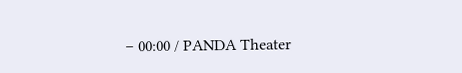– 00:00 / PANDA Theater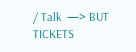/ Talk  —> BUT TICKETS